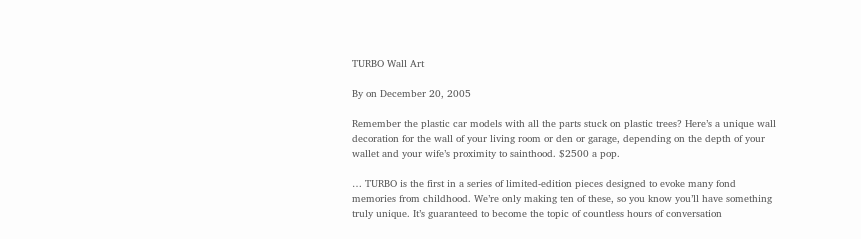TURBO Wall Art

By on December 20, 2005

Remember the plastic car models with all the parts stuck on plastic trees? Here’s a unique wall decoration for the wall of your living room or den or garage, depending on the depth of your wallet and your wife’s proximity to sainthood. $2500 a pop.

… TURBO is the first in a series of limited-edition pieces designed to evoke many fond memories from childhood. We’re only making ten of these, so you know you’ll have something truly unique. It’s guaranteed to become the topic of countless hours of conversation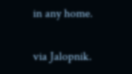in any home.

via Jalopnik.